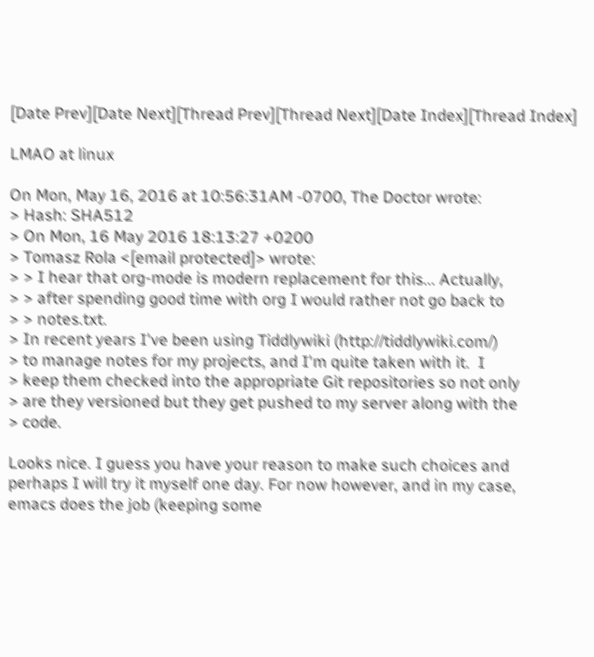[Date Prev][Date Next][Thread Prev][Thread Next][Date Index][Thread Index]

LMAO at linux

On Mon, May 16, 2016 at 10:56:31AM -0700, The Doctor wrote:
> Hash: SHA512
> On Mon, 16 May 2016 18:13:27 +0200
> Tomasz Rola <[email protected]> wrote:
> > I hear that org-mode is modern replacement for this... Actually,
> > after spending good time with org I would rather not go back to
> > notes.txt.
> In recent years I've been using Tiddlywiki (http://tiddlywiki.com/)
> to manage notes for my projects, and I'm quite taken with it.  I
> keep them checked into the appropriate Git repositories so not only
> are they versioned but they get pushed to my server along with the
> code.

Looks nice. I guess you have your reason to make such choices and
perhaps I will try it myself one day. For now however, and in my case,
emacs does the job (keeping some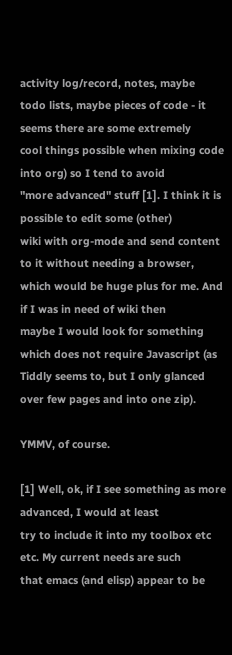activity log/record, notes, maybe
todo lists, maybe pieces of code - it seems there are some extremely
cool things possible when mixing code into org) so I tend to avoid
"more advanced" stuff [1]. I think it is possible to edit some (other)
wiki with org-mode and send content to it without needing a browser,
which would be huge plus for me. And if I was in need of wiki then
maybe I would look for something which does not require Javascript (as
Tiddly seems to, but I only glanced over few pages and into one zip).

YMMV, of course.

[1] Well, ok, if I see something as more advanced, I would at least
try to include it into my toolbox etc etc. My current needs are such
that emacs (and elisp) appear to be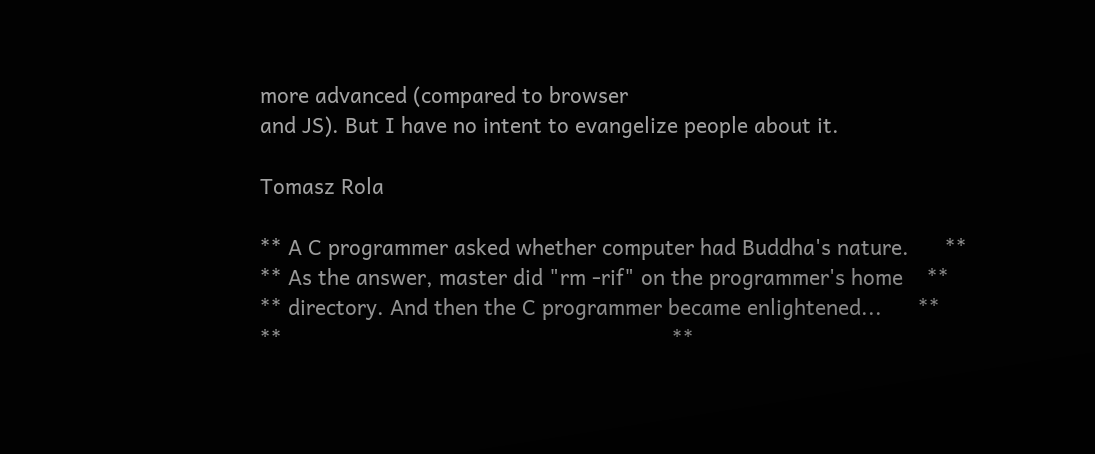more advanced (compared to browser
and JS). But I have no intent to evangelize people about it.

Tomasz Rola

** A C programmer asked whether computer had Buddha's nature.      **
** As the answer, master did "rm -rif" on the programmer's home    **
** directory. And then the C programmer became enlightened...      **
**                                                                 **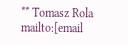** Tomasz Rola          mailto:[email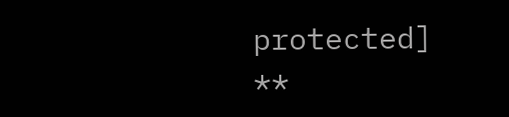protected]             **